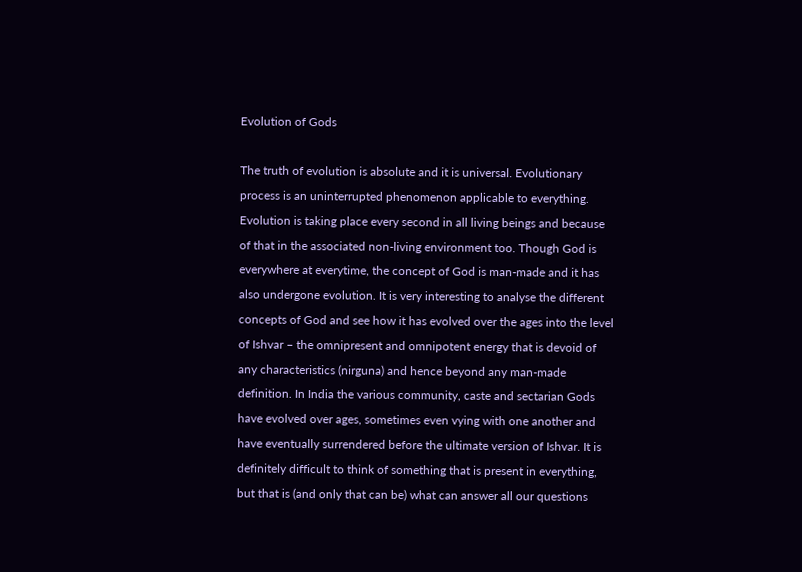Evolution of Gods

The truth of evolution is absolute and it is universal. Evolutionary process is an uninterrupted phenomenon applicable to everything. Evolution is taking place every second in all living beings and because of that in the associated non-living environment too. Though God is everywhere at everytime, the concept of God is man-made and it has also undergone evolution. It is very interesting to analyse the different concepts of God and see how it has evolved over the ages into the level of Ishvar – the omnipresent and omnipotent energy that is devoid of any characteristics (nirguna) and hence beyond any man-made definition. In India the various community, caste and sectarian Gods have evolved over ages, sometimes even vying with one another and have eventually surrendered before the ultimate version of Ishvar. It is definitely difficult to think of something that is present in everything, but that is (and only that can be) what can answer all our questions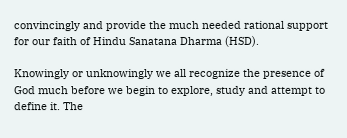convincingly and provide the much needed rational support for our faith of Hindu Sanatana Dharma (HSD).

Knowingly or unknowingly we all recognize the presence of God much before we begin to explore, study and attempt to define it. The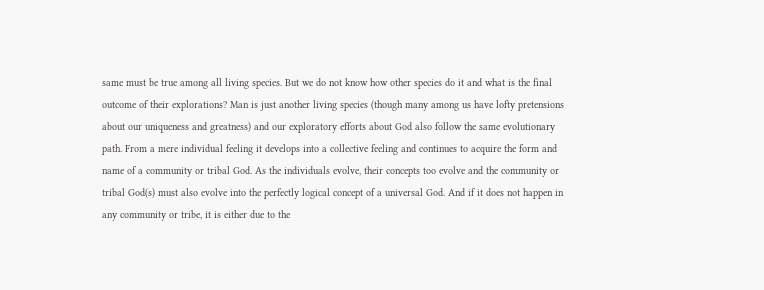same must be true among all living species. But we do not know how other species do it and what is the final outcome of their explorations? Man is just another living species (though many among us have lofty pretensions about our uniqueness and greatness) and our exploratory efforts about God also follow the same evolutionary path. From a mere individual feeling it develops into a collective feeling and continues to acquire the form and name of a community or tribal God. As the individuals evolve, their concepts too evolve and the community or tribal God(s) must also evolve into the perfectly logical concept of a universal God. And if it does not happen in any community or tribe, it is either due to the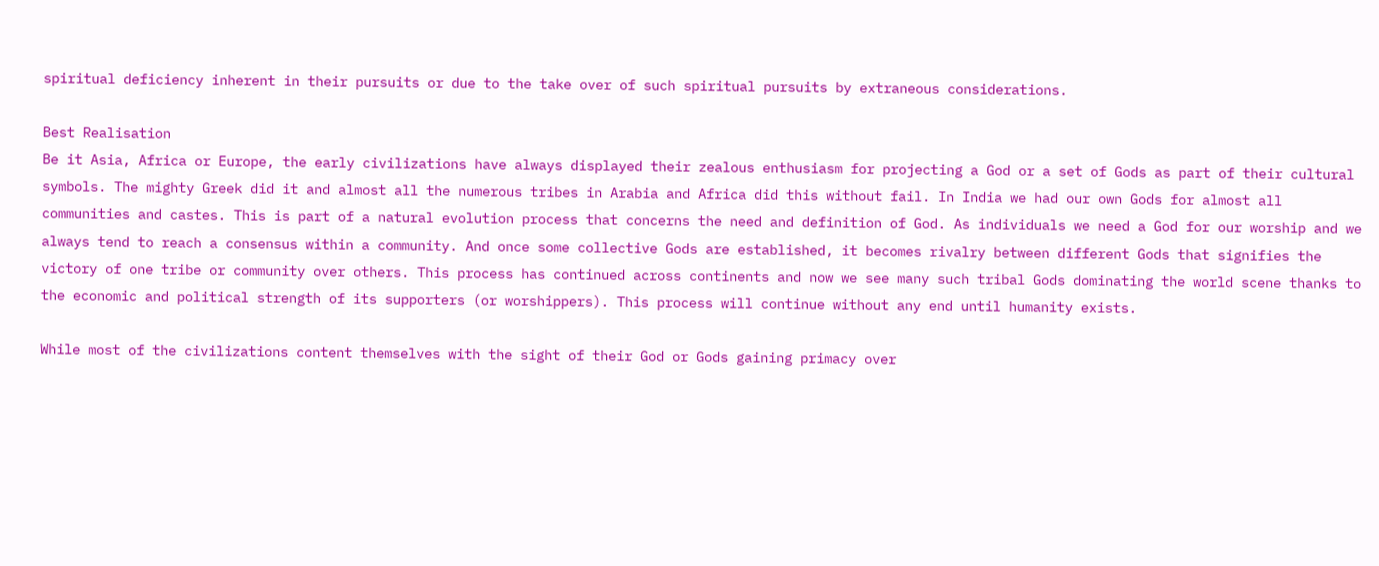spiritual deficiency inherent in their pursuits or due to the take over of such spiritual pursuits by extraneous considerations.

Best Realisation
Be it Asia, Africa or Europe, the early civilizations have always displayed their zealous enthusiasm for projecting a God or a set of Gods as part of their cultural symbols. The mighty Greek did it and almost all the numerous tribes in Arabia and Africa did this without fail. In India we had our own Gods for almost all communities and castes. This is part of a natural evolution process that concerns the need and definition of God. As individuals we need a God for our worship and we always tend to reach a consensus within a community. And once some collective Gods are established, it becomes rivalry between different Gods that signifies the victory of one tribe or community over others. This process has continued across continents and now we see many such tribal Gods dominating the world scene thanks to the economic and political strength of its supporters (or worshippers). This process will continue without any end until humanity exists.

While most of the civilizations content themselves with the sight of their God or Gods gaining primacy over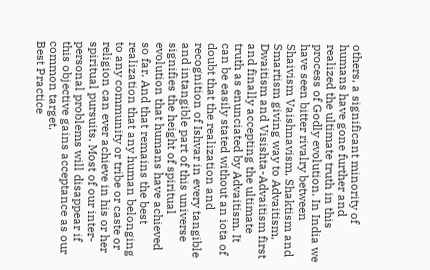others, a significant minority of humans have gone further and realized the ultimate truth in this process of Godly evolution. In India we have seen bitter rivalry between Shaivism Vaishnavism, Shaktism and Smartism giving way to Advaitism, Dwaitism and Visishta-Advaitism first and finally accepting the ultimate truth as enunciated by Advaitism. It can be easily stated without an iota of doubt that the realization and recognition of Ishvar in every tangible and intangible part of this universe signifies the height of spiritual evolution that humans have achieved so far. And that remains the best realization that any human belonging to any community or tribe or caste or religion can ever achieve in his or her spiritual pursuits. Most of our inter-personal problems will disappear if this objective gains acceptance as our common target.
Best Practice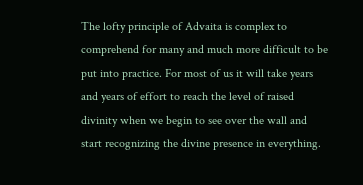The lofty principle of Advaita is complex to comprehend for many and much more difficult to be put into practice. For most of us it will take years and years of effort to reach the level of raised divinity when we begin to see over the wall and start recognizing the divine presence in everything.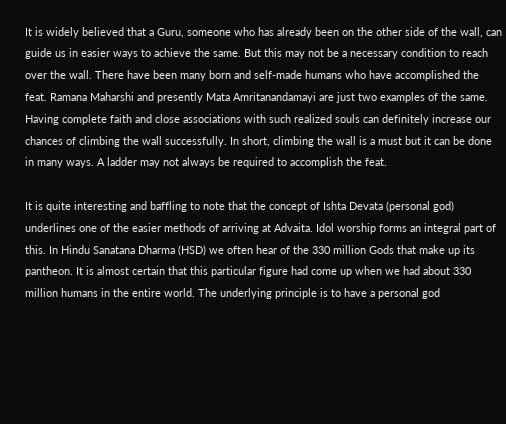It is widely believed that a Guru, someone who has already been on the other side of the wall, can guide us in easier ways to achieve the same. But this may not be a necessary condition to reach over the wall. There have been many born and self-made humans who have accomplished the feat. Ramana Maharshi and presently Mata Amritanandamayi are just two examples of the same. Having complete faith and close associations with such realized souls can definitely increase our chances of climbing the wall successfully. In short, climbing the wall is a must but it can be done in many ways. A ladder may not always be required to accomplish the feat.

It is quite interesting and baffling to note that the concept of Ishta Devata (personal god) underlines one of the easier methods of arriving at Advaita. Idol worship forms an integral part of this. In Hindu Sanatana Dharma (HSD) we often hear of the 330 million Gods that make up its pantheon. It is almost certain that this particular figure had come up when we had about 330 million humans in the entire world. The underlying principle is to have a personal god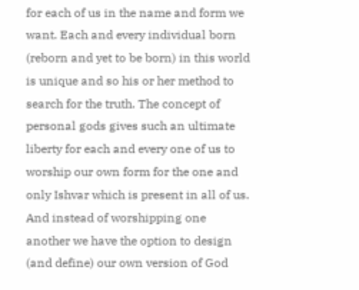for each of us in the name and form we want. Each and every individual born (reborn and yet to be born) in this world is unique and so his or her method to search for the truth. The concept of personal gods gives such an ultimate liberty for each and every one of us to worship our own form for the one and only Ishvar which is present in all of us. And instead of worshipping one another we have the option to design (and define) our own version of God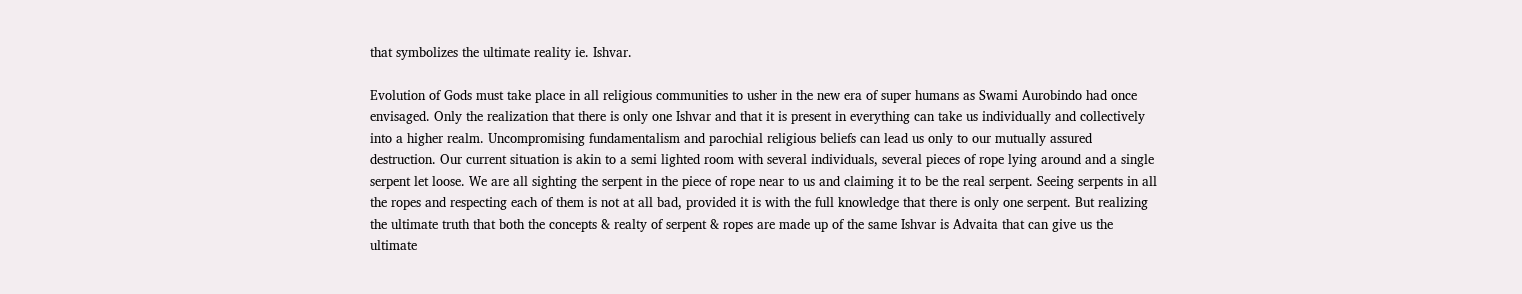that symbolizes the ultimate reality ie. Ishvar.

Evolution of Gods must take place in all religious communities to usher in the new era of super humans as Swami Aurobindo had once envisaged. Only the realization that there is only one Ishvar and that it is present in everything can take us individually and collectively into a higher realm. Uncompromising fundamentalism and parochial religious beliefs can lead us only to our mutually assured destruction. Our current situation is akin to a semi lighted room with several individuals, several pieces of rope lying around and a single serpent let loose. We are all sighting the serpent in the piece of rope near to us and claiming it to be the real serpent. Seeing serpents in all the ropes and respecting each of them is not at all bad, provided it is with the full knowledge that there is only one serpent. But realizing the ultimate truth that both the concepts & realty of serpent & ropes are made up of the same Ishvar is Advaita that can give us the ultimate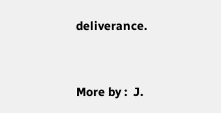deliverance.


More by :  J.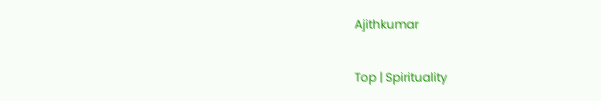Ajithkumar

Top | Spirituality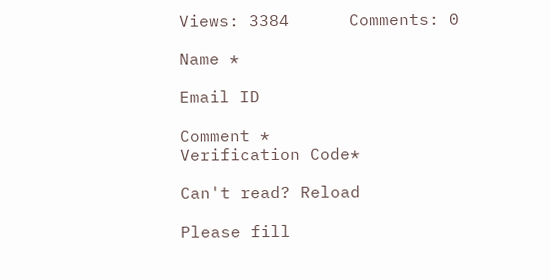Views: 3384      Comments: 0

Name *

Email ID

Comment *
Verification Code*

Can't read? Reload

Please fill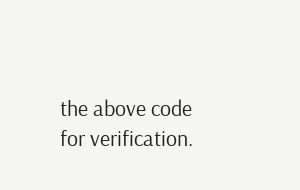the above code for verification.